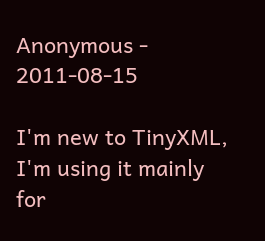Anonymous - 2011-08-15

I'm new to TinyXML, I'm using it mainly for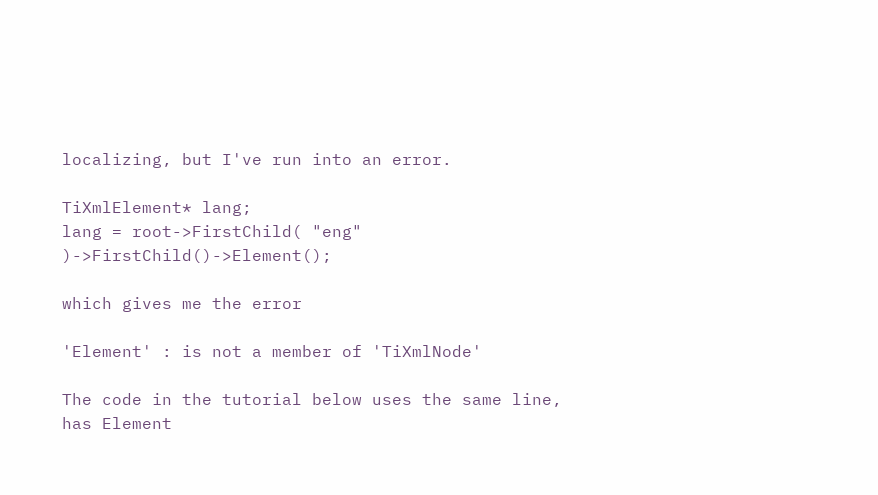localizing, but I've run into an error.

TiXmlElement* lang;
lang = root->FirstChild( "eng" )->FirstChild()->Element();

which gives me the error

'Element' : is not a member of 'TiXmlNode'

The code in the tutorial below uses the same line, has Element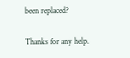been replaced?

Thanks for any help.